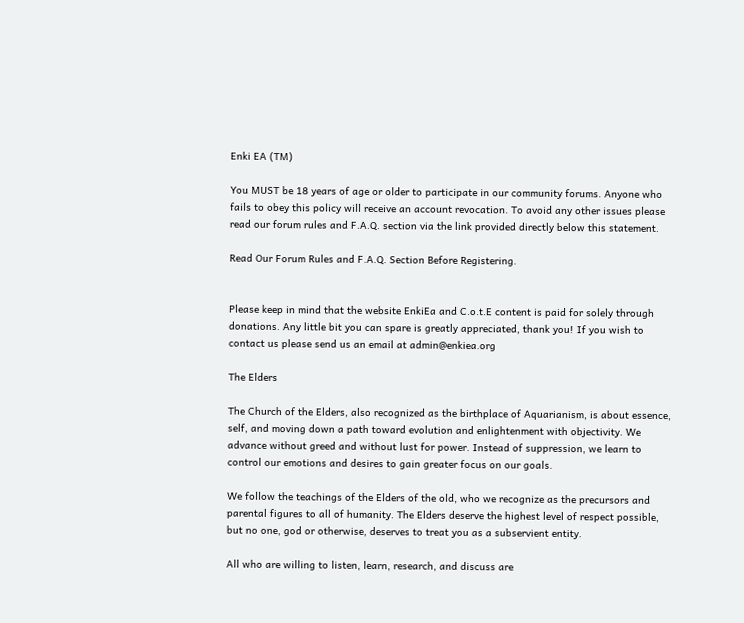Enki EA (TM)

You MUST be 18 years of age or older to participate in our community forums. Anyone who fails to obey this policy will receive an account revocation. To avoid any other issues please read our forum rules and F.A.Q. section via the link provided directly below this statement.

Read Our Forum Rules and F.A.Q. Section Before Registering.


Please keep in mind that the website EnkiEa and C.o.t.E content is paid for solely through donations. Any little bit you can spare is greatly appreciated, thank you! If you wish to contact us please send us an email at admin@enkiea.org

The Elders

The Church of the Elders, also recognized as the birthplace of Aquarianism, is about essence, self, and moving down a path toward evolution and enlightenment with objectivity. We advance without greed and without lust for power. Instead of suppression, we learn to control our emotions and desires to gain greater focus on our goals.

We follow the teachings of the Elders of the old, who we recognize as the precursors and parental figures to all of humanity. The Elders deserve the highest level of respect possible, but no one, god or otherwise, deserves to treat you as a subservient entity.

All who are willing to listen, learn, research, and discuss are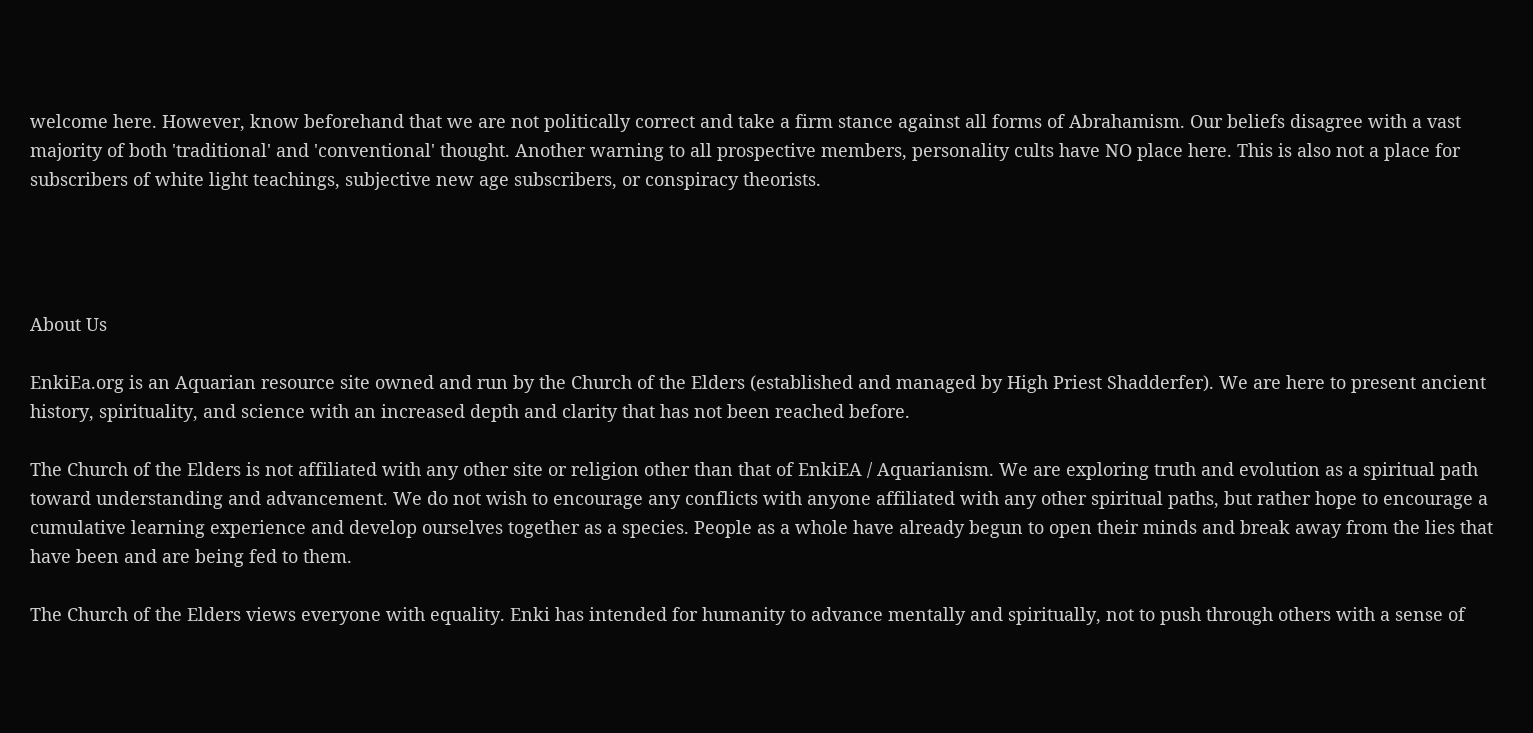welcome here. However, know beforehand that we are not politically correct and take a firm stance against all forms of Abrahamism. Our beliefs disagree with a vast majority of both 'traditional' and 'conventional' thought. Another warning to all prospective members, personality cults have NO place here. This is also not a place for subscribers of white light teachings, subjective new age subscribers, or conspiracy theorists.




About Us

EnkiEa.org is an Aquarian resource site owned and run by the Church of the Elders (established and managed by High Priest Shadderfer). We are here to present ancient history, spirituality, and science with an increased depth and clarity that has not been reached before.

The Church of the Elders is not affiliated with any other site or religion other than that of EnkiEA / Aquarianism. We are exploring truth and evolution as a spiritual path toward understanding and advancement. We do not wish to encourage any conflicts with anyone affiliated with any other spiritual paths, but rather hope to encourage a cumulative learning experience and develop ourselves together as a species. People as a whole have already begun to open their minds and break away from the lies that have been and are being fed to them.

The Church of the Elders views everyone with equality. Enki has intended for humanity to advance mentally and spiritually, not to push through others with a sense of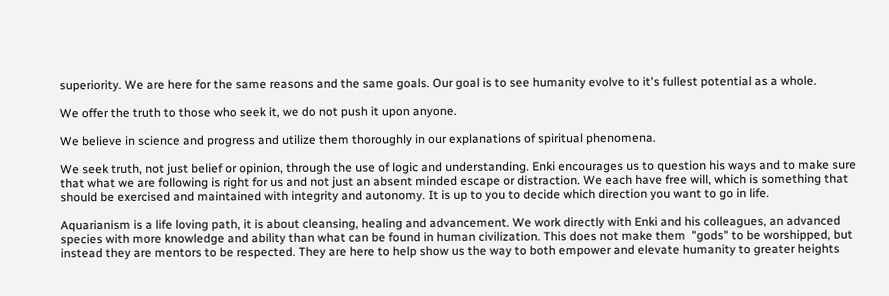superiority. We are here for the same reasons and the same goals. Our goal is to see humanity evolve to it's fullest potential as a whole.

We offer the truth to those who seek it, we do not push it upon anyone.

We believe in science and progress and utilize them thoroughly in our explanations of spiritual phenomena.

We seek truth, not just belief or opinion, through the use of logic and understanding. Enki encourages us to question his ways and to make sure that what we are following is right for us and not just an absent minded escape or distraction. We each have free will, which is something that should be exercised and maintained with integrity and autonomy. It is up to you to decide which direction you want to go in life.

Aquarianism is a life loving path, it is about cleansing, healing and advancement. We work directly with Enki and his colleagues, an advanced species with more knowledge and ability than what can be found in human civilization. This does not make them  "gods" to be worshipped, but instead they are mentors to be respected. They are here to help show us the way to both empower and elevate humanity to greater heights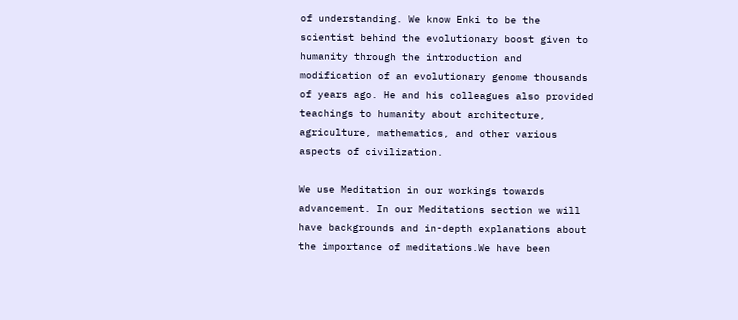of understanding. We know Enki to be the scientist behind the evolutionary boost given to humanity through the introduction and modification of an evolutionary genome thousands of years ago. He and his colleagues also provided teachings to humanity about architecture, agriculture, mathematics, and other various aspects of civilization.

We use Meditation in our workings towards advancement. In our Meditations section we will have backgrounds and in-depth explanations about the importance of meditations.We have been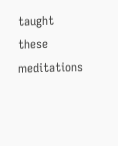taught these meditations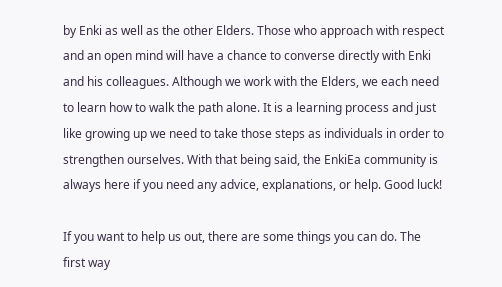by Enki as well as the other Elders. Those who approach with respect and an open mind will have a chance to converse directly with Enki and his colleagues. Although we work with the Elders, we each need to learn how to walk the path alone. It is a learning process and just like growing up we need to take those steps as individuals in order to strengthen ourselves. With that being said, the EnkiEa community is always here if you need any advice, explanations, or help. Good luck!

If you want to help us out, there are some things you can do. The first way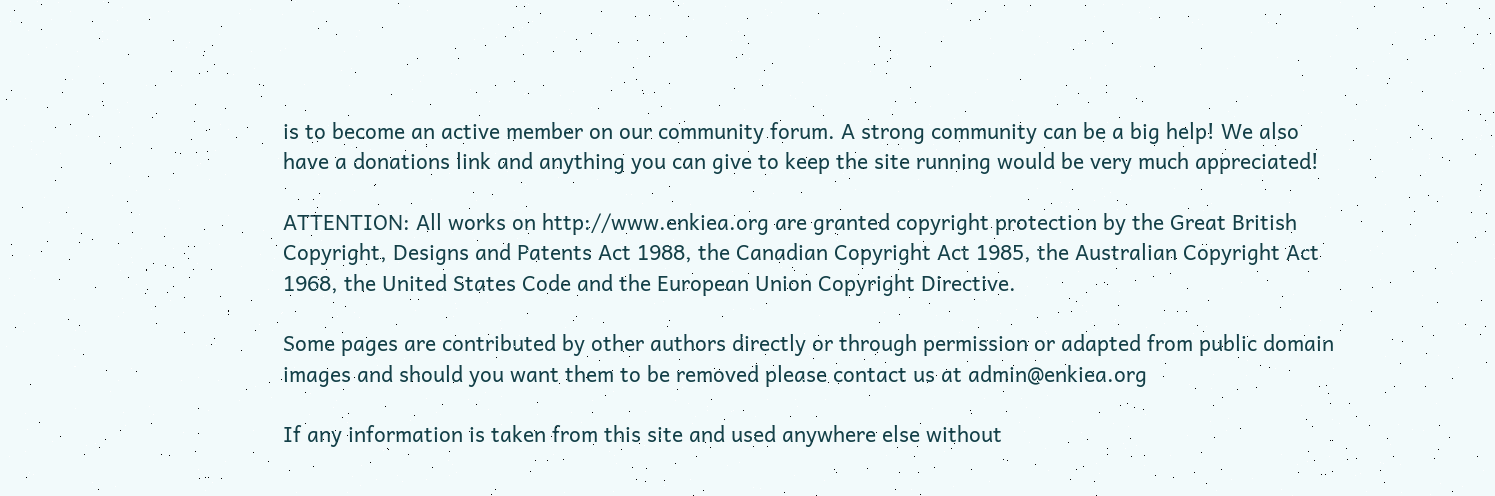is to become an active member on our community forum. A strong community can be a big help! We also have a donations link and anything you can give to keep the site running would be very much appreciated!

ATTENTION: All works on http://www.enkiea.org are granted copyright protection by the Great British Copyright, Designs and Patents Act 1988, the Canadian Copyright Act 1985, the Australian Copyright Act 1968, the United States Code and the European Union Copyright Directive.

Some pages are contributed by other authors directly or through permission or adapted from public domain images and should you want them to be removed please contact us at admin@enkiea.org

If any information is taken from this site and used anywhere else without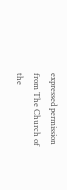expressed permission from The Church of the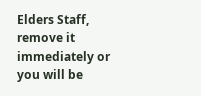Elders Staff, remove it immediately or you will be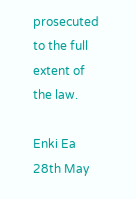prosecuted to the full extent of the law.

Enki Ea 28th May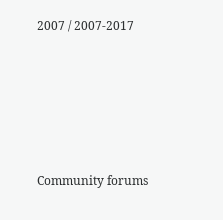2007 / 2007-2017






Community forums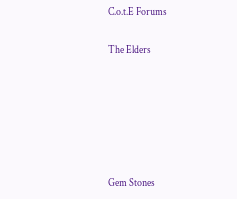C.o.t.E Forums

The Elders






Gem Stones